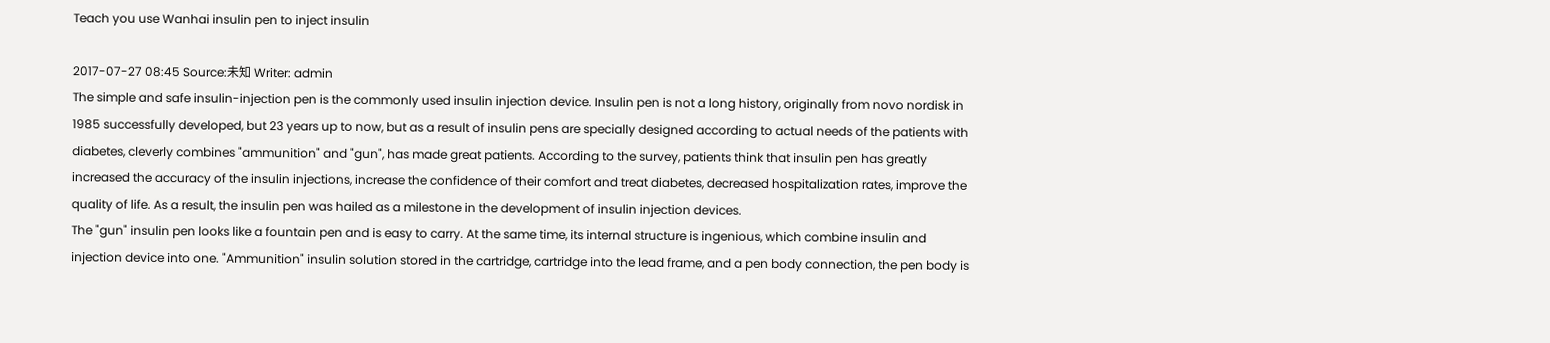Teach you use Wanhai insulin pen to inject insulin

2017-07-27 08:45 Source:未知 Writer: admin
The simple and safe insulin-injection pen is the commonly used insulin injection device. Insulin pen is not a long history, originally from novo nordisk in 1985 successfully developed, but 23 years up to now, but as a result of insulin pens are specially designed according to actual needs of the patients with diabetes, cleverly combines "ammunition" and "gun", has made great patients. According to the survey, patients think that insulin pen has greatly increased the accuracy of the insulin injections, increase the confidence of their comfort and treat diabetes, decreased hospitalization rates, improve the quality of life. As a result, the insulin pen was hailed as a milestone in the development of insulin injection devices.
The "gun" insulin pen looks like a fountain pen and is easy to carry. At the same time, its internal structure is ingenious, which combine insulin and injection device into one. "Ammunition" insulin solution stored in the cartridge, cartridge into the lead frame, and a pen body connection, the pen body is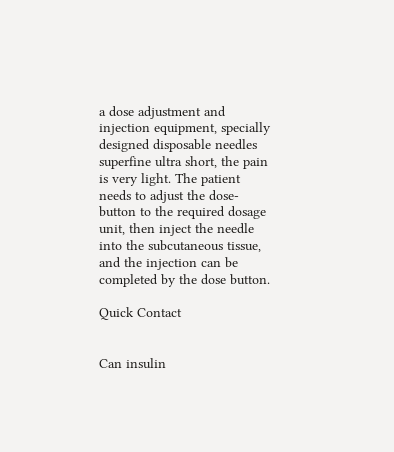a dose adjustment and injection equipment, specially designed disposable needles superfine ultra short, the pain is very light. The patient needs to adjust the dose-button to the required dosage unit, then inject the needle into the subcutaneous tissue, and the injection can be completed by the dose button.

Quick Contact


Can insulin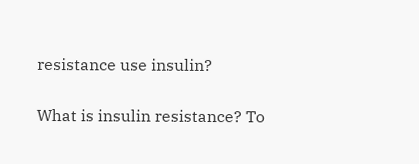resistance use insulin?

What is insulin resistance? To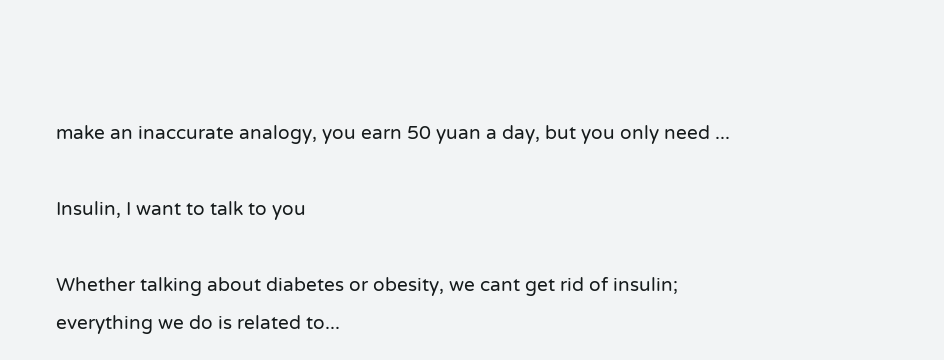make an inaccurate analogy, you earn 50 yuan a day, but you only need ...

Insulin, I want to talk to you

Whether talking about diabetes or obesity, we cant get rid of insulin; everything we do is related to...